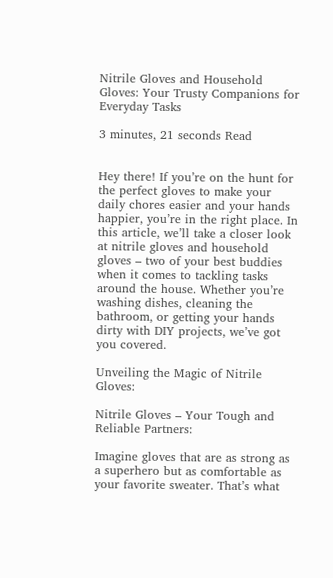Nitrile Gloves and Household Gloves: Your Trusty Companions for Everyday Tasks

3 minutes, 21 seconds Read


Hey there! If you’re on the hunt for the perfect gloves to make your daily chores easier and your hands happier, you’re in the right place. In this article, we’ll take a closer look at nitrile gloves and household gloves – two of your best buddies when it comes to tackling tasks around the house. Whether you’re washing dishes, cleaning the bathroom, or getting your hands dirty with DIY projects, we’ve got you covered.

Unveiling the Magic of Nitrile Gloves:

Nitrile Gloves – Your Tough and Reliable Partners:

Imagine gloves that are as strong as a superhero but as comfortable as your favorite sweater. That’s what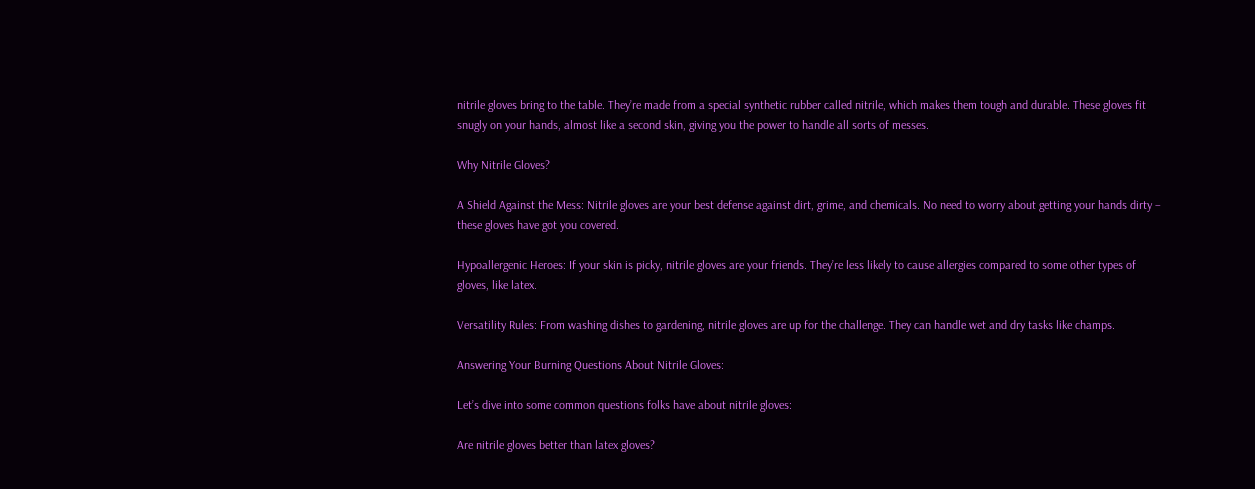nitrile gloves bring to the table. They’re made from a special synthetic rubber called nitrile, which makes them tough and durable. These gloves fit snugly on your hands, almost like a second skin, giving you the power to handle all sorts of messes.

Why Nitrile Gloves?

A Shield Against the Mess: Nitrile gloves are your best defense against dirt, grime, and chemicals. No need to worry about getting your hands dirty – these gloves have got you covered.

Hypoallergenic Heroes: If your skin is picky, nitrile gloves are your friends. They’re less likely to cause allergies compared to some other types of gloves, like latex.

Versatility Rules: From washing dishes to gardening, nitrile gloves are up for the challenge. They can handle wet and dry tasks like champs.

Answering Your Burning Questions About Nitrile Gloves:

Let’s dive into some common questions folks have about nitrile gloves:

Are nitrile gloves better than latex gloves?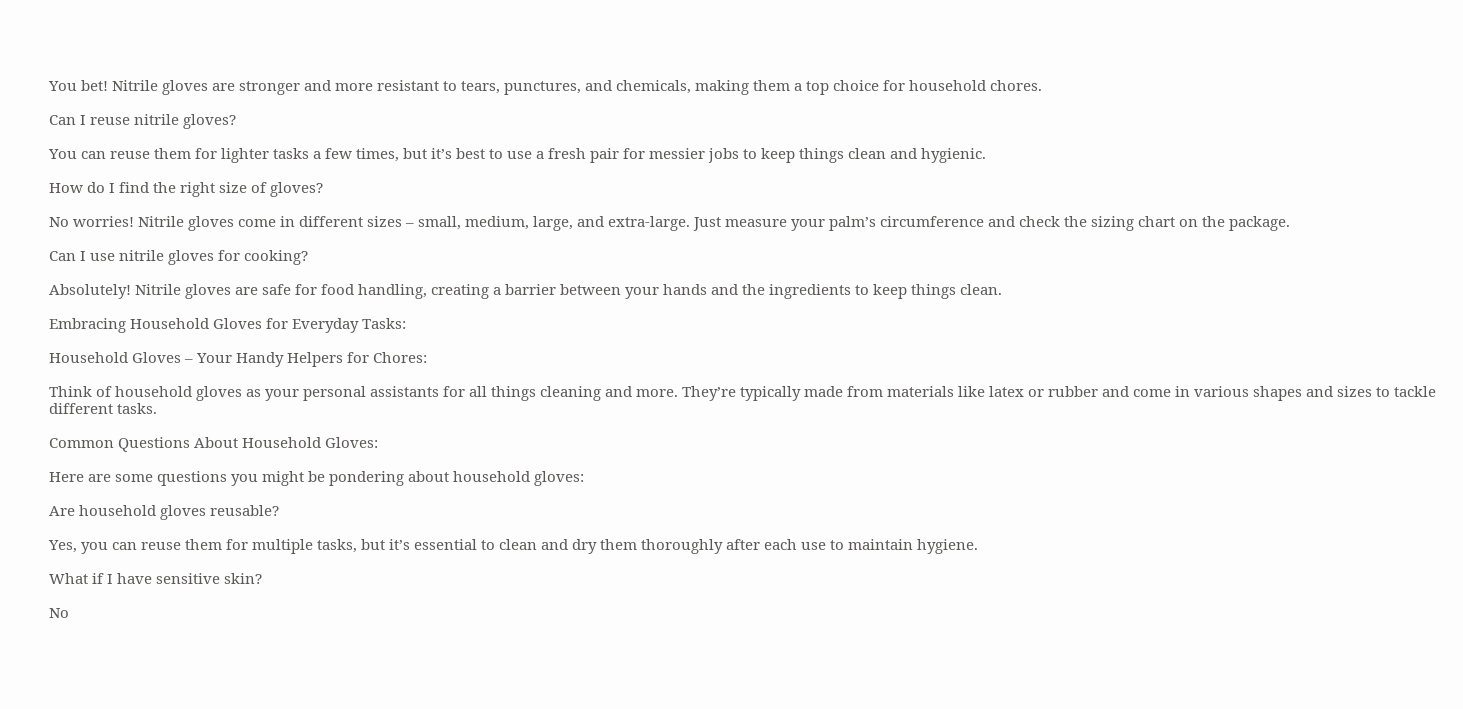You bet! Nitrile gloves are stronger and more resistant to tears, punctures, and chemicals, making them a top choice for household chores.

Can I reuse nitrile gloves?

You can reuse them for lighter tasks a few times, but it’s best to use a fresh pair for messier jobs to keep things clean and hygienic.

How do I find the right size of gloves?

No worries! Nitrile gloves come in different sizes – small, medium, large, and extra-large. Just measure your palm’s circumference and check the sizing chart on the package.

Can I use nitrile gloves for cooking?

Absolutely! Nitrile gloves are safe for food handling, creating a barrier between your hands and the ingredients to keep things clean.

Embracing Household Gloves for Everyday Tasks:

Household Gloves – Your Handy Helpers for Chores:

Think of household gloves as your personal assistants for all things cleaning and more. They’re typically made from materials like latex or rubber and come in various shapes and sizes to tackle different tasks.

Common Questions About Household Gloves:

Here are some questions you might be pondering about household gloves:

Are household gloves reusable?

Yes, you can reuse them for multiple tasks, but it’s essential to clean and dry them thoroughly after each use to maintain hygiene.

What if I have sensitive skin?

No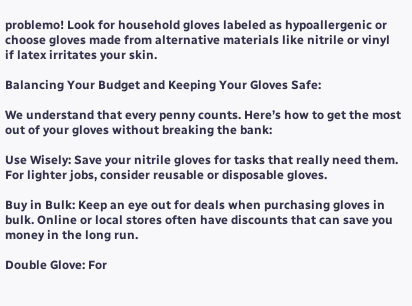problemo! Look for household gloves labeled as hypoallergenic or choose gloves made from alternative materials like nitrile or vinyl if latex irritates your skin.

Balancing Your Budget and Keeping Your Gloves Safe:

We understand that every penny counts. Here’s how to get the most out of your gloves without breaking the bank:

Use Wisely: Save your nitrile gloves for tasks that really need them. For lighter jobs, consider reusable or disposable gloves.

Buy in Bulk: Keep an eye out for deals when purchasing gloves in bulk. Online or local stores often have discounts that can save you money in the long run.

Double Glove: For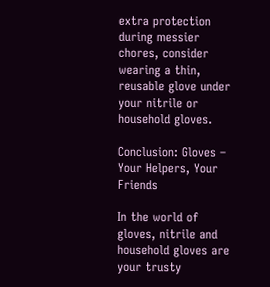extra protection during messier chores, consider wearing a thin, reusable glove under your nitrile or household gloves.

Conclusion: Gloves – Your Helpers, Your Friends

In the world of gloves, nitrile and household gloves are your trusty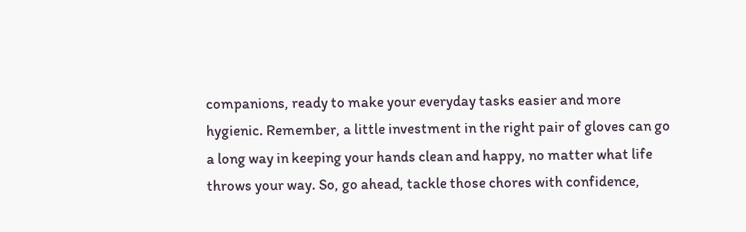companions, ready to make your everyday tasks easier and more hygienic. Remember, a little investment in the right pair of gloves can go a long way in keeping your hands clean and happy, no matter what life throws your way. So, go ahead, tackle those chores with confidence,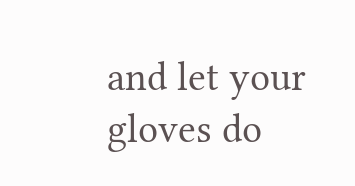and let your gloves do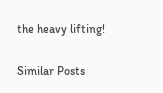the heavy lifting!


Similar Posts